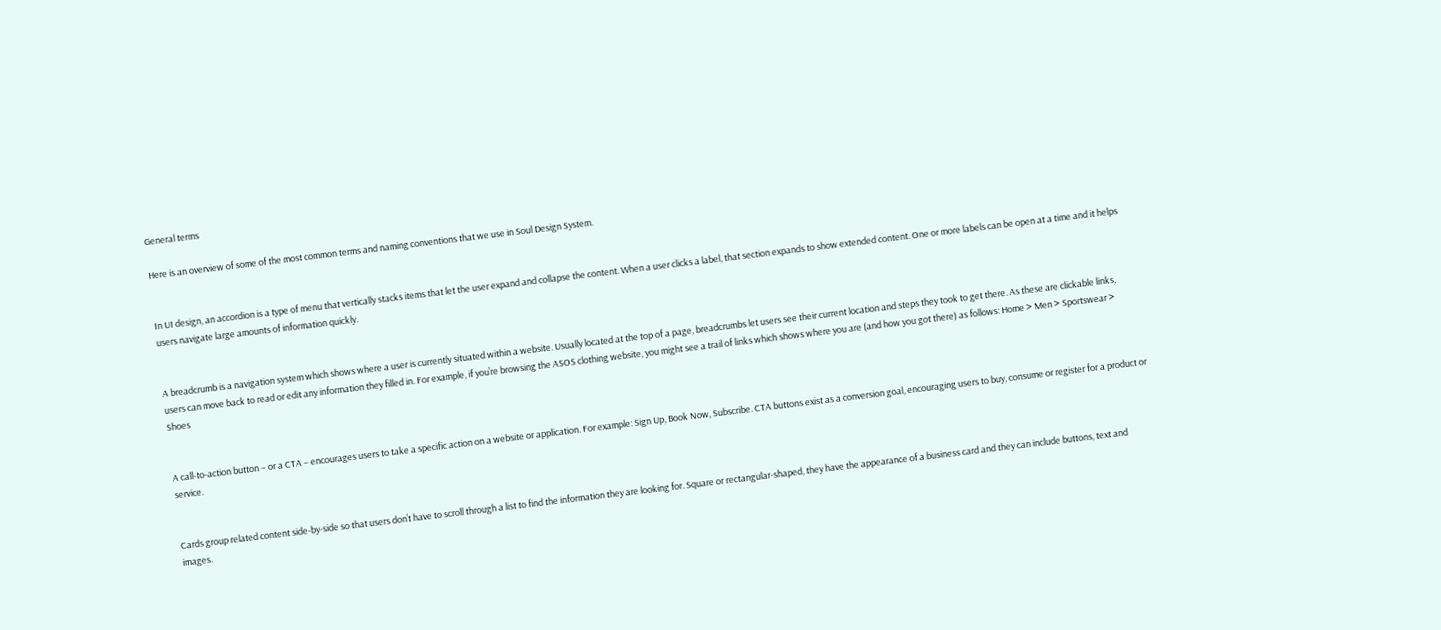General terms

Here is an overview of some of the most common terms and naming conventions that we use in Soul Design System.


In UI design, an accordion is a type of menu that vertically stacks items that let the user expand and collapse the content. When a user clicks a label, that section expands to show extended content. One or more labels can be open at a time and it helps users navigate large amounts of information quickly.


A breadcrumb is a navigation system which shows where a user is currently situated within a website. Usually located at the top of a page, breadcrumbs let users see their current location and steps they took to get there. As these are clickable links, users can move back to read or edit any information they filled in. For example, if you’re browsing the ASOS clothing website, you might see a trail of links which shows where you are (and how you got there) as follows: Home > Men > Sportswear > Shoes


A call-to-action button – or a CTA – encourages users to take a specific action on a website or application. For example: Sign Up, Book Now, Subscribe. CTA buttons exist as a conversion goal, encouraging users to buy, consume or register for a product or service.


Cards group related content side-by-side so that users don’t have to scroll through a list to find the information they are looking for. Square or rectangular-shaped, they have the appearance of a business card and they can include buttons, text and images.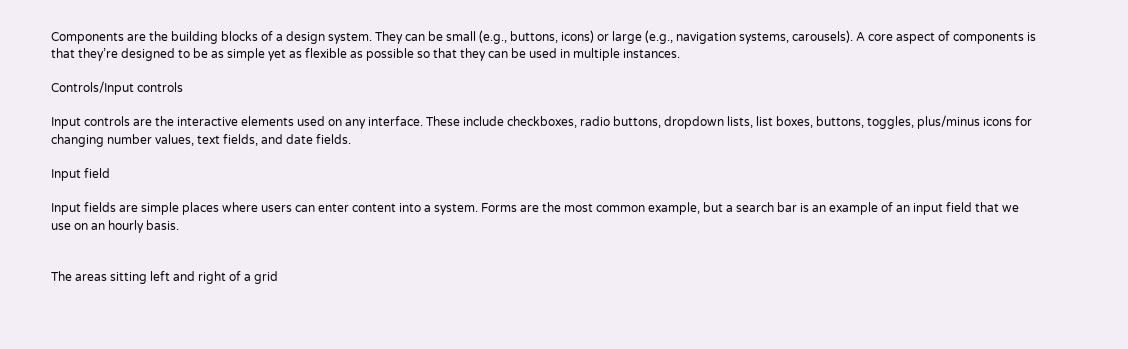Components are the building blocks of a design system. They can be small (e.g., buttons, icons) or large (e.g., navigation systems, carousels). A core aspect of components is that they’re designed to be as simple yet as flexible as possible so that they can be used in multiple instances.

Controls/Input controls

Input controls are the interactive elements used on any interface. These include checkboxes, radio buttons, dropdown lists, list boxes, buttons, toggles, plus/minus icons for changing number values, text fields, and date fields.

Input field

Input fields are simple places where users can enter content into a system. Forms are the most common example, but a search bar is an example of an input field that we use on an hourly basis.


The areas sitting left and right of a grid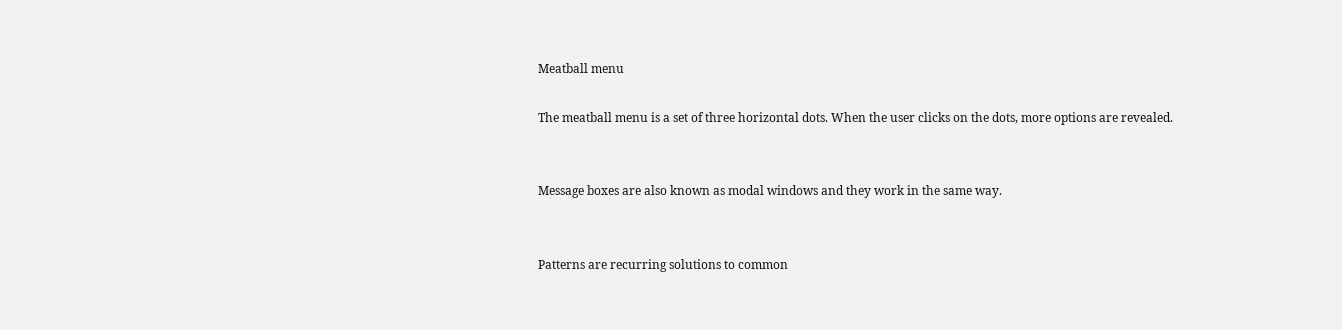Meatball menu

The meatball menu is a set of three horizontal dots. When the user clicks on the dots, more options are revealed.


Message boxes are also known as modal windows and they work in the same way.


Patterns are recurring solutions to common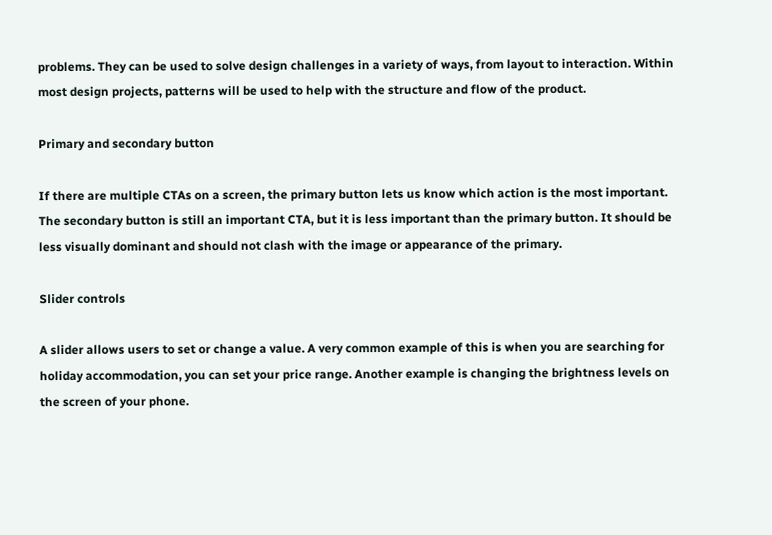problems. They can be used to solve design challenges in a variety of ways, from layout to interaction. Within most design projects, patterns will be used to help with the structure and flow of the product.

Primary and secondary button

If there are multiple CTAs on a screen, the primary button lets us know which action is the most important. The secondary button is still an important CTA, but it is less important than the primary button. It should be less visually dominant and should not clash with the image or appearance of the primary.

Slider controls

A slider allows users to set or change a value. A very common example of this is when you are searching for holiday accommodation, you can set your price range. Another example is changing the brightness levels on the screen of your phone.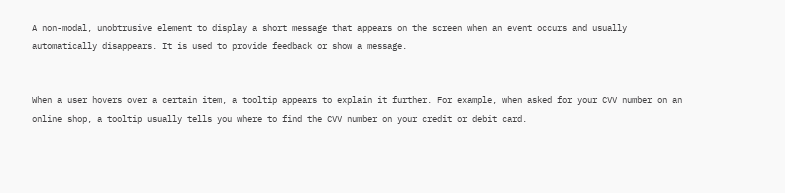A non-modal, unobtrusive element to display a short message that appears on the screen when an event occurs and usually automatically disappears. It is used to provide feedback or show a message.


When a user hovers over a certain item, a tooltip appears to explain it further. For example, when asked for your CVV number on an online shop, a tooltip usually tells you where to find the CVV number on your credit or debit card.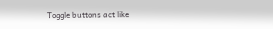Toggle buttons act like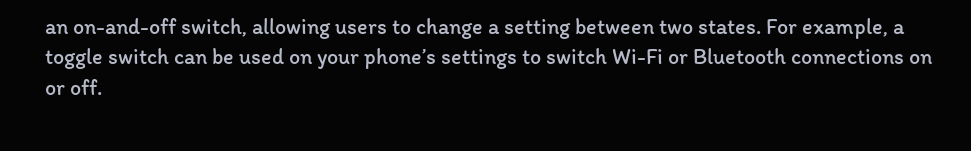an on-and-off switch, allowing users to change a setting between two states. For example, a toggle switch can be used on your phone’s settings to switch Wi-Fi or Bluetooth connections on or off.